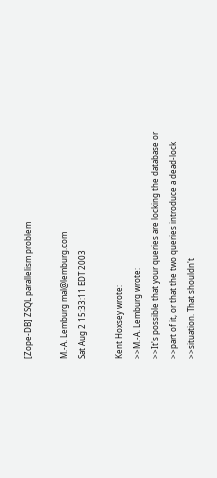[Zope-DB] ZSQL parallelism problem

M.-A. Lemburg mal@lemburg.com
Sat Aug 2 15:33:11 EDT 2003

Kent Hoxsey wrote:
>>M.-A. Lemburg wrote:
>>It's possible that your queries are locking the database or
>>part of it, or that the two queries introduce a dead-lock
>>situation. That shouldn't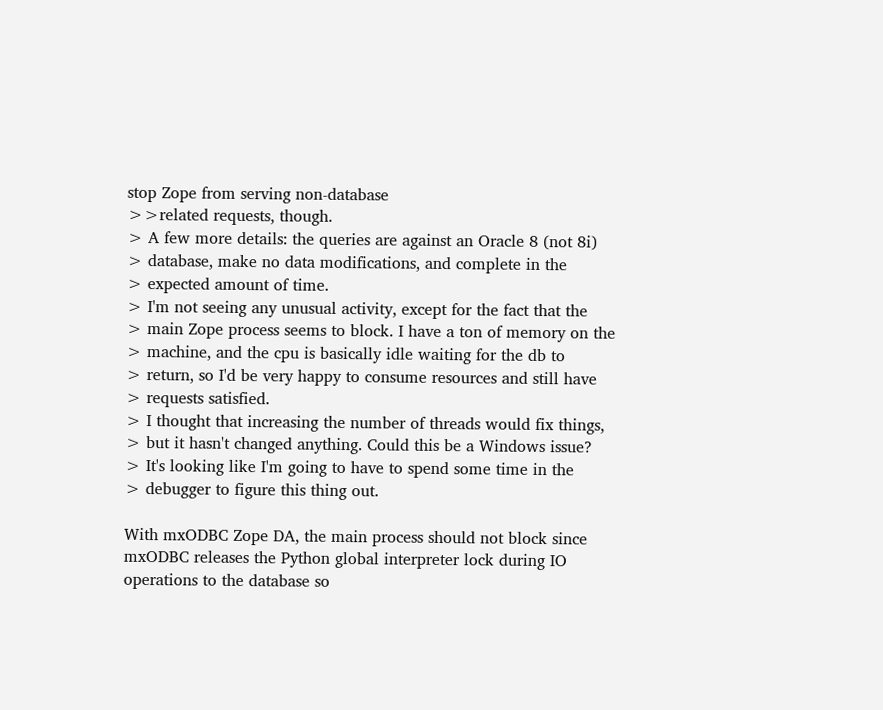stop Zope from serving non-database
>>related requests, though.
> A few more details: the queries are against an Oracle 8 (not 8i)
> database, make no data modifications, and complete in the
> expected amount of time.
> I'm not seeing any unusual activity, except for the fact that the
> main Zope process seems to block. I have a ton of memory on the
> machine, and the cpu is basically idle waiting for the db to
> return, so I'd be very happy to consume resources and still have
> requests satisfied.
> I thought that increasing the number of threads would fix things,
> but it hasn't changed anything. Could this be a Windows issue?
> It's looking like I'm going to have to spend some time in the
> debugger to figure this thing out.

With mxODBC Zope DA, the main process should not block since
mxODBC releases the Python global interpreter lock during IO
operations to the database so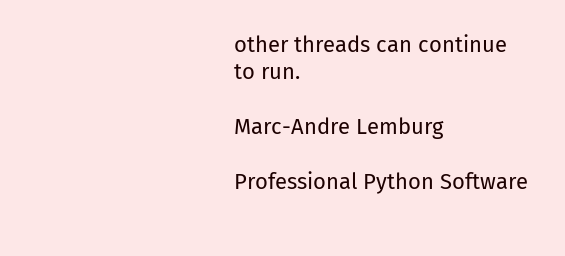other threads can continue
to run.

Marc-Andre Lemburg

Professional Python Software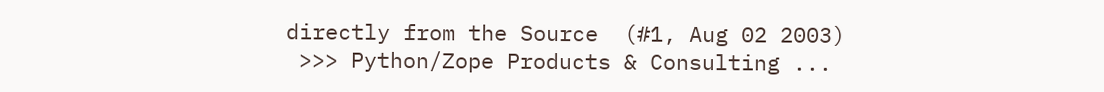directly from the Source  (#1, Aug 02 2003)
 >>> Python/Zope Products & Consulting ...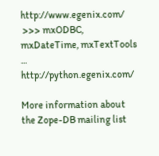http://www.egenix.com/
 >>> mxODBC, mxDateTime, mxTextTools ...        http://python.egenix.com/

More information about the Zope-DB mailing list